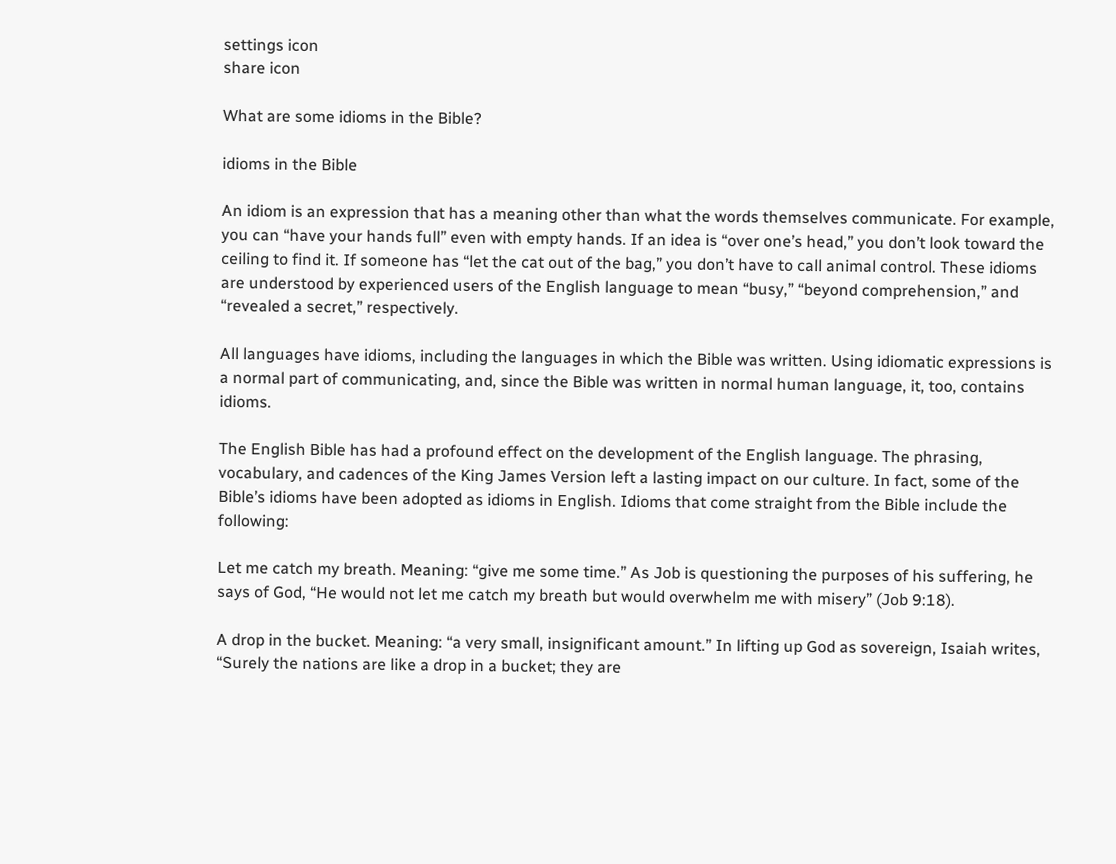settings icon
share icon

What are some idioms in the Bible?

idioms in the Bible

An idiom is an expression that has a meaning other than what the words themselves communicate. For example, you can “have your hands full” even with empty hands. If an idea is “over one’s head,” you don’t look toward the ceiling to find it. If someone has “let the cat out of the bag,” you don’t have to call animal control. These idioms are understood by experienced users of the English language to mean “busy,” “beyond comprehension,” and “revealed a secret,” respectively.

All languages have idioms, including the languages in which the Bible was written. Using idiomatic expressions is a normal part of communicating, and, since the Bible was written in normal human language, it, too, contains idioms.

The English Bible has had a profound effect on the development of the English language. The phrasing, vocabulary, and cadences of the King James Version left a lasting impact on our culture. In fact, some of the Bible’s idioms have been adopted as idioms in English. Idioms that come straight from the Bible include the following:

Let me catch my breath. Meaning: “give me some time.” As Job is questioning the purposes of his suffering, he says of God, “He would not let me catch my breath but would overwhelm me with misery” (Job 9:18).

A drop in the bucket. Meaning: “a very small, insignificant amount.” In lifting up God as sovereign, Isaiah writes, “Surely the nations are like a drop in a bucket; they are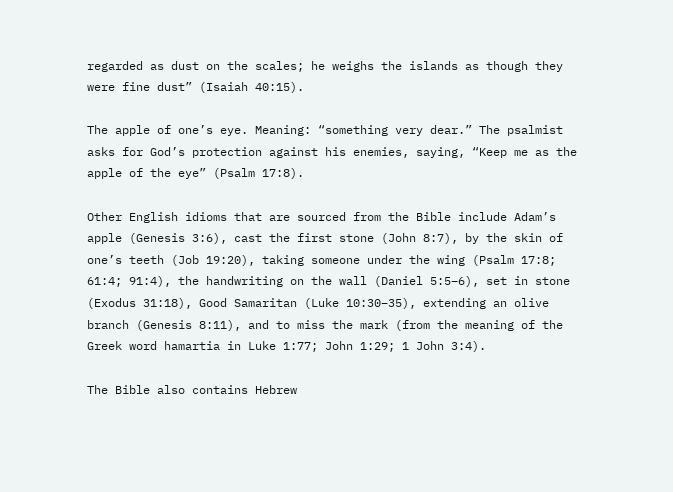regarded as dust on the scales; he weighs the islands as though they were fine dust” (Isaiah 40:15).

The apple of one’s eye. Meaning: “something very dear.” The psalmist asks for God’s protection against his enemies, saying, “Keep me as the apple of the eye” (Psalm 17:8).

Other English idioms that are sourced from the Bible include Adam’s apple (Genesis 3:6), cast the first stone (John 8:7), by the skin of one’s teeth (Job 19:20), taking someone under the wing (Psalm 17:8; 61:4; 91:4), the handwriting on the wall (Daniel 5:5–6), set in stone (Exodus 31:18), Good Samaritan (Luke 10:30–35), extending an olive branch (Genesis 8:11), and to miss the mark (from the meaning of the Greek word hamartia in Luke 1:77; John 1:29; 1 John 3:4).

The Bible also contains Hebrew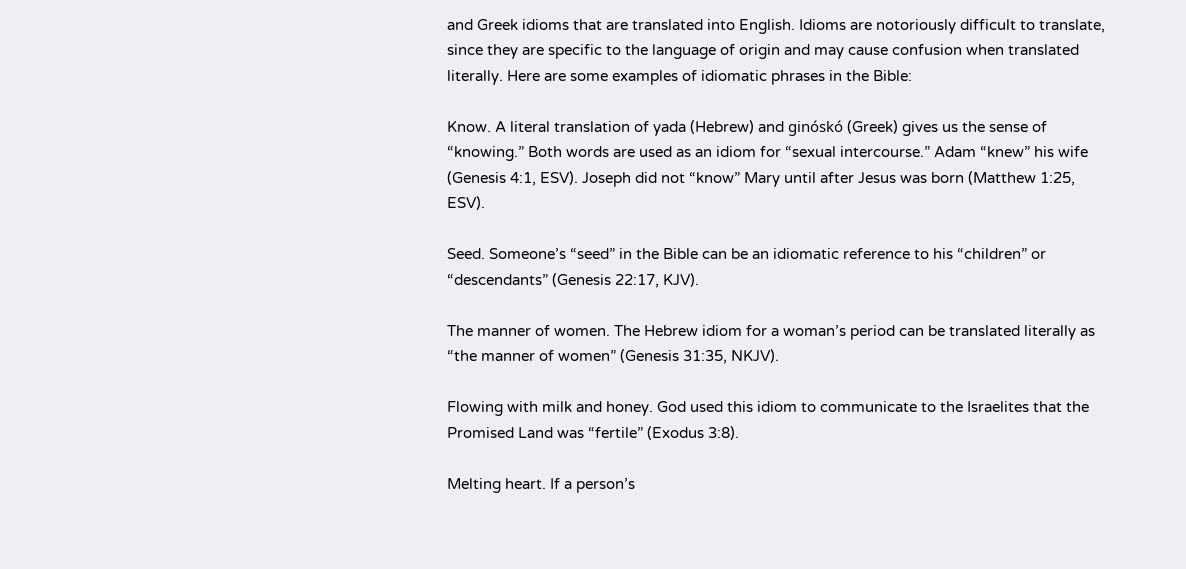and Greek idioms that are translated into English. Idioms are notoriously difficult to translate, since they are specific to the language of origin and may cause confusion when translated literally. Here are some examples of idiomatic phrases in the Bible:

Know. A literal translation of yada (Hebrew) and ginóskó (Greek) gives us the sense of “knowing.” Both words are used as an idiom for “sexual intercourse.” Adam “knew” his wife (Genesis 4:1, ESV). Joseph did not “know” Mary until after Jesus was born (Matthew 1:25, ESV).

Seed. Someone’s “seed” in the Bible can be an idiomatic reference to his “children” or “descendants” (Genesis 22:17, KJV).

The manner of women. The Hebrew idiom for a woman’s period can be translated literally as “the manner of women” (Genesis 31:35, NKJV).

Flowing with milk and honey. God used this idiom to communicate to the Israelites that the Promised Land was “fertile” (Exodus 3:8).

Melting heart. If a person’s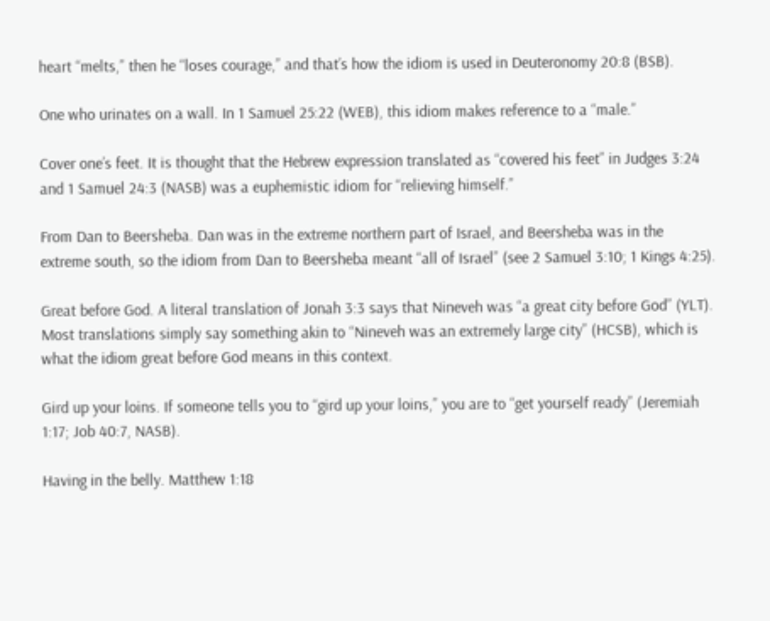heart “melts,” then he “loses courage,” and that’s how the idiom is used in Deuteronomy 20:8 (BSB).

One who urinates on a wall. In 1 Samuel 25:22 (WEB), this idiom makes reference to a “male.”

Cover one’s feet. It is thought that the Hebrew expression translated as “covered his feet” in Judges 3:24 and 1 Samuel 24:3 (NASB) was a euphemistic idiom for “relieving himself.”

From Dan to Beersheba. Dan was in the extreme northern part of Israel, and Beersheba was in the extreme south, so the idiom from Dan to Beersheba meant “all of Israel” (see 2 Samuel 3:10; 1 Kings 4:25).

Great before God. A literal translation of Jonah 3:3 says that Nineveh was “a great city before God” (YLT). Most translations simply say something akin to “Nineveh was an extremely large city” (HCSB), which is what the idiom great before God means in this context.

Gird up your loins. If someone tells you to “gird up your loins,” you are to “get yourself ready” (Jeremiah 1:17; Job 40:7, NASB).

Having in the belly. Matthew 1:18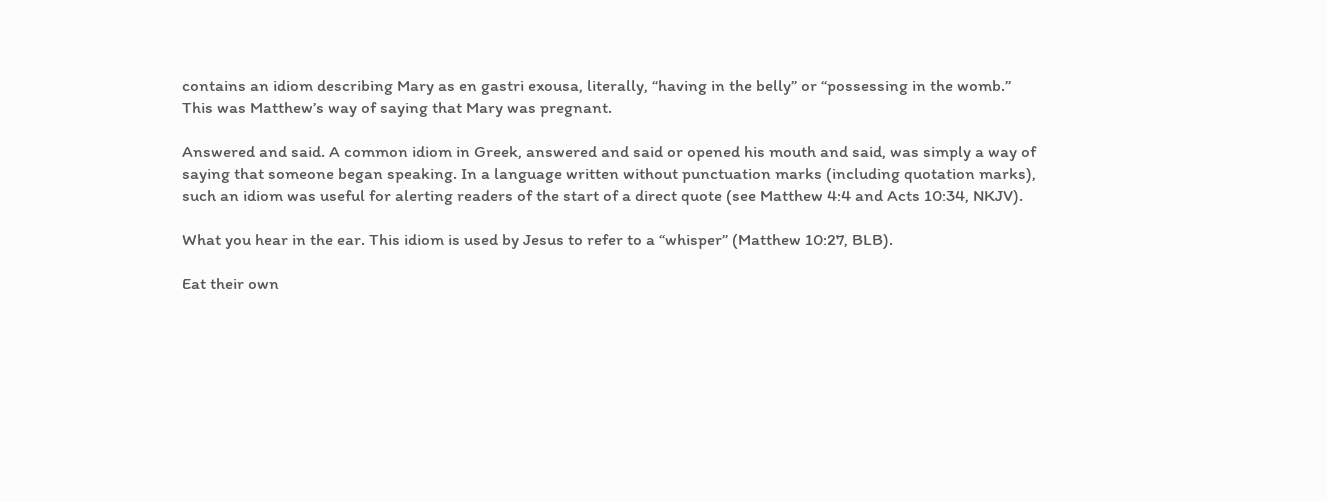contains an idiom describing Mary as en gastri exousa, literally, “having in the belly” or “possessing in the womb.” This was Matthew’s way of saying that Mary was pregnant.

Answered and said. A common idiom in Greek, answered and said or opened his mouth and said, was simply a way of saying that someone began speaking. In a language written without punctuation marks (including quotation marks), such an idiom was useful for alerting readers of the start of a direct quote (see Matthew 4:4 and Acts 10:34, NKJV).

What you hear in the ear. This idiom is used by Jesus to refer to a “whisper” (Matthew 10:27, BLB).

Eat their own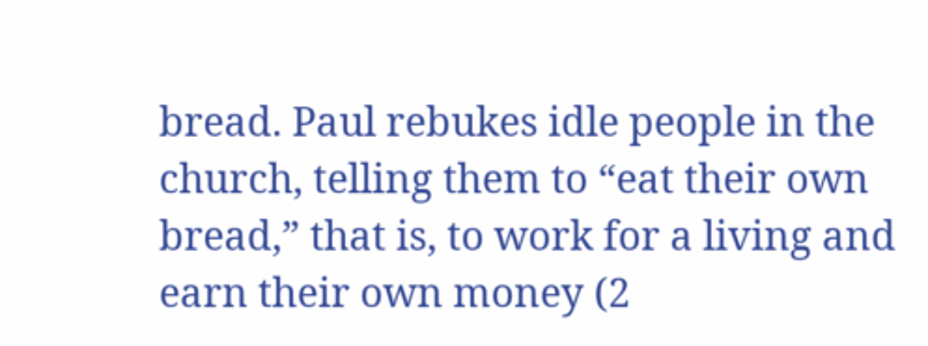bread. Paul rebukes idle people in the church, telling them to “eat their own bread,” that is, to work for a living and earn their own money (2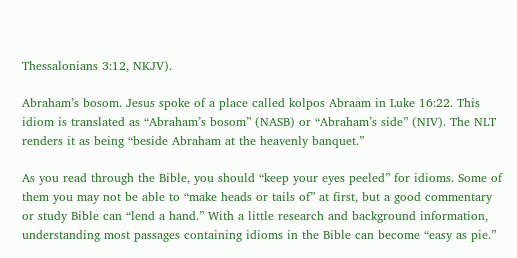Thessalonians 3:12, NKJV).

Abraham’s bosom. Jesus spoke of a place called kolpos Abraam in Luke 16:22. This idiom is translated as “Abraham’s bosom” (NASB) or “Abraham’s side” (NIV). The NLT renders it as being “beside Abraham at the heavenly banquet.”

As you read through the Bible, you should “keep your eyes peeled” for idioms. Some of them you may not be able to “make heads or tails of” at first, but a good commentary or study Bible can “lend a hand.” With a little research and background information, understanding most passages containing idioms in the Bible can become “easy as pie.”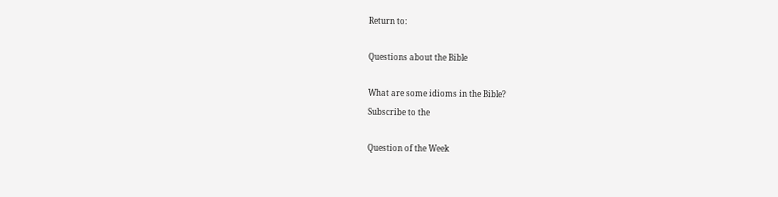Return to:

Questions about the Bible

What are some idioms in the Bible?
Subscribe to the

Question of the Week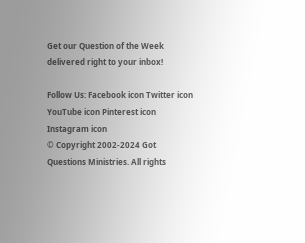Get our Question of the Week delivered right to your inbox!

Follow Us: Facebook icon Twitter icon YouTube icon Pinterest icon Instagram icon
© Copyright 2002-2024 Got Questions Ministries. All rights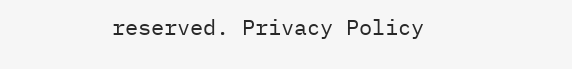reserved. Privacy Policy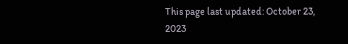This page last updated: October 23, 2023